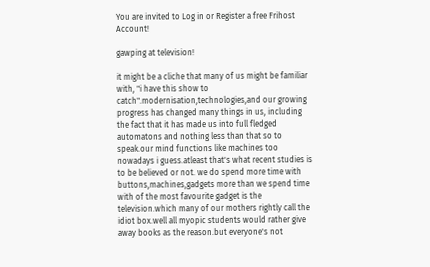You are invited to Log in or Register a free Frihost Account!

gawping at television!

it might be a cliche that many of us might be familiar with, "i have this show to catch".modernisation,technologies,and our growing progress has changed many things in us, including the fact that it has made us into full fledged automatons and nothing less than that so to speak.our mind functions like machines too nowadays i guess.atleast that's what recent studies is to be believed or not. we do spend more time with buttons,machines,gadgets more than we spend time with of the most favourite gadget is the television.which many of our mothers rightly call the idiot box.well all myopic students would rather give away books as the reason.but everyone's not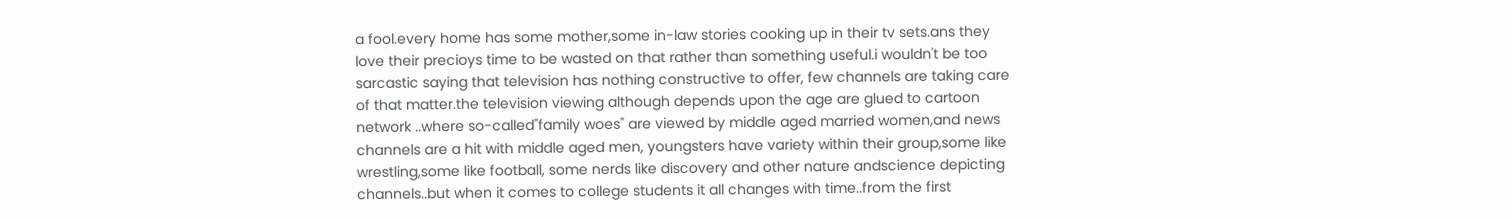a fool.every home has some mother,some in-law stories cooking up in their tv sets.ans they love their precioys time to be wasted on that rather than something useful.i wouldn't be too sarcastic saying that television has nothing constructive to offer, few channels are taking care of that matter.the television viewing although depends upon the age are glued to cartoon network ..where so-called"family woes" are viewed by middle aged married women,and news channels are a hit with middle aged men, youngsters have variety within their group,some like wrestling,some like football, some nerds like discovery and other nature andscience depicting channels..but when it comes to college students it all changes with time..from the first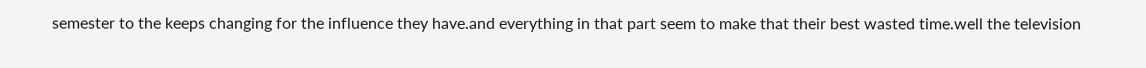semester to the keeps changing for the influence they have.and everything in that part seem to make that their best wasted time.well the television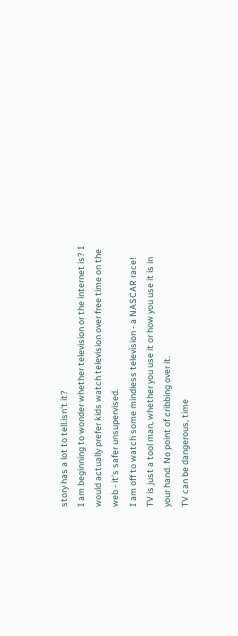story has a lot to tell.isn't it?
I am beginning to wonder whether television or the internet is? I would actually prefer kids watch television over free time on the web - it's safer unsupervised.
I am off to watch some mindless television - a NASCAR race!
TV is just a tool man, whether you use it or how you use it is in your hand. No point of cribbing over it.
TV can be dangerous, time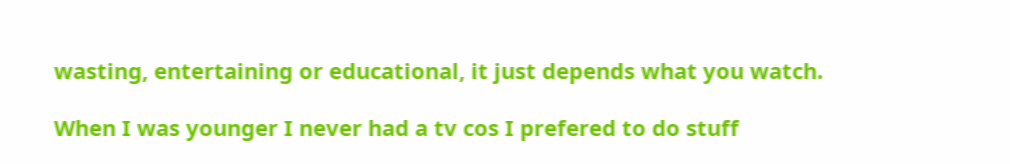wasting, entertaining or educational, it just depends what you watch.

When I was younger I never had a tv cos I prefered to do stuff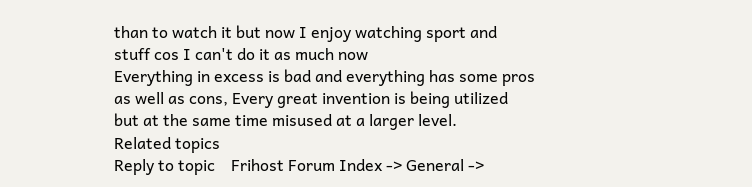than to watch it but now I enjoy watching sport and stuff cos I can't do it as much now
Everything in excess is bad and everything has some pros as well as cons, Every great invention is being utilized but at the same time misused at a larger level.
Related topics
Reply to topic    Frihost Forum Index -> General ->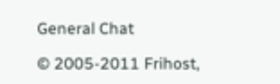General Chat

© 2005-2011 Frihost,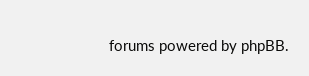forums powered by phpBB.